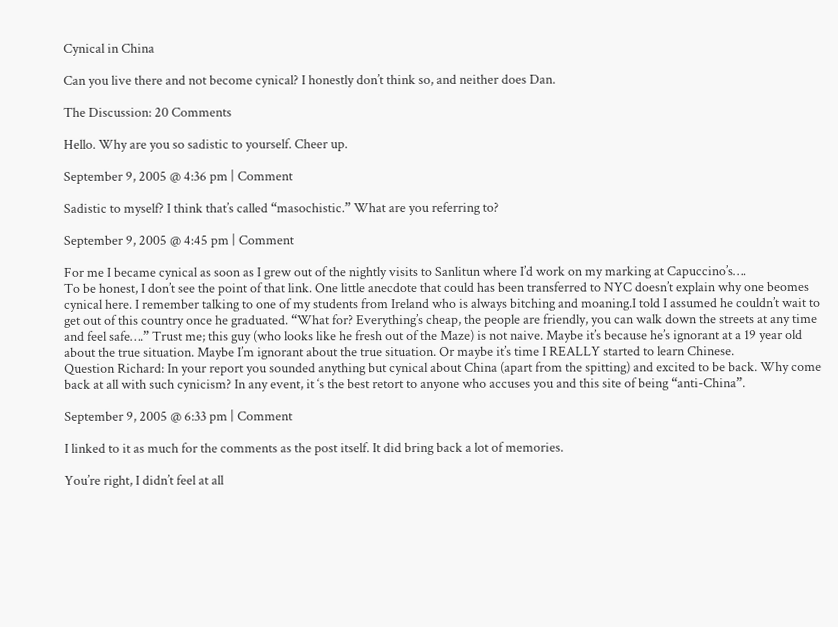Cynical in China

Can you live there and not become cynical? I honestly don’t think so, and neither does Dan.

The Discussion: 20 Comments

Hello. Why are you so sadistic to yourself. Cheer up.

September 9, 2005 @ 4:36 pm | Comment

Sadistic to myself? I think that’s called “masochistic.” What are you referring to?

September 9, 2005 @ 4:45 pm | Comment

For me I became cynical as soon as I grew out of the nightly visits to Sanlitun where I’d work on my marking at Capuccino’s….
To be honest, I don’t see the point of that link. One little anecdote that could has been transferred to NYC doesn’t explain why one beomes cynical here. I remember talking to one of my students from Ireland who is always bitching and moaning.I told I assumed he couldn’t wait to get out of this country once he graduated. “What for? Everything’s cheap, the people are friendly, you can walk down the streets at any time and feel safe….” Trust me; this guy (who looks like he fresh out of the Maze) is not naive. Maybe it’s because he’s ignorant at a 19 year old about the true situation. Maybe I’m ignorant about the true situation. Or maybe it’s time I REALLY started to learn Chinese.
Question Richard: In your report you sounded anything but cynical about China (apart from the spitting) and excited to be back. Why come back at all with such cynicism? In any event, it ‘s the best retort to anyone who accuses you and this site of being “anti-China”.

September 9, 2005 @ 6:33 pm | Comment

I linked to it as much for the comments as the post itself. It did bring back a lot of memories.

You’re right, I didn’t feel at all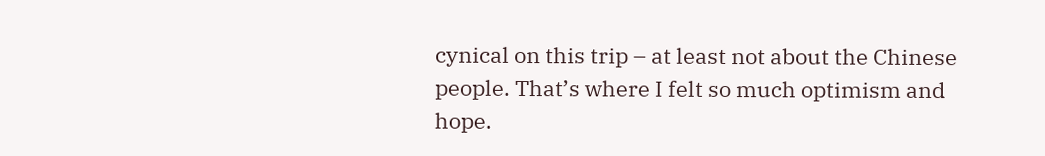cynical on this trip – at least not about the Chinese people. That’s where I felt so much optimism and hope.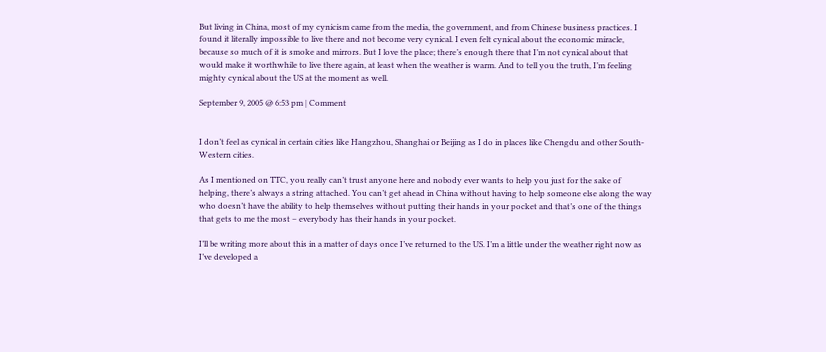But living in China, most of my cynicism came from the media, the government, and from Chinese business practices. I found it literally impossible to live there and not become very cynical. I even felt cynical about the economic miracle, because so much of it is smoke and mirrors. But I love the place; there’s enough there that I’m not cynical about that would make it worthwhile to live there again, at least when the weather is warm. And to tell you the truth, I’m feeling mighty cynical about the US at the moment as well.

September 9, 2005 @ 6:53 pm | Comment


I don’t feel as cynical in certain cities like Hangzhou, Shanghai or Beijing as I do in places like Chengdu and other South-Western cities.

As I mentioned on TTC, you really can’t trust anyone here and nobody ever wants to help you just for the sake of helping, there’s always a string attached. You can’t get ahead in China without having to help someone else along the way who doesn’t have the ability to help themselves without putting their hands in your pocket and that’s one of the things that gets to me the most – everybody has their hands in your pocket.

I’ll be writing more about this in a matter of days once I’ve returned to the US. I’m a little under the weather right now as I’ve developed a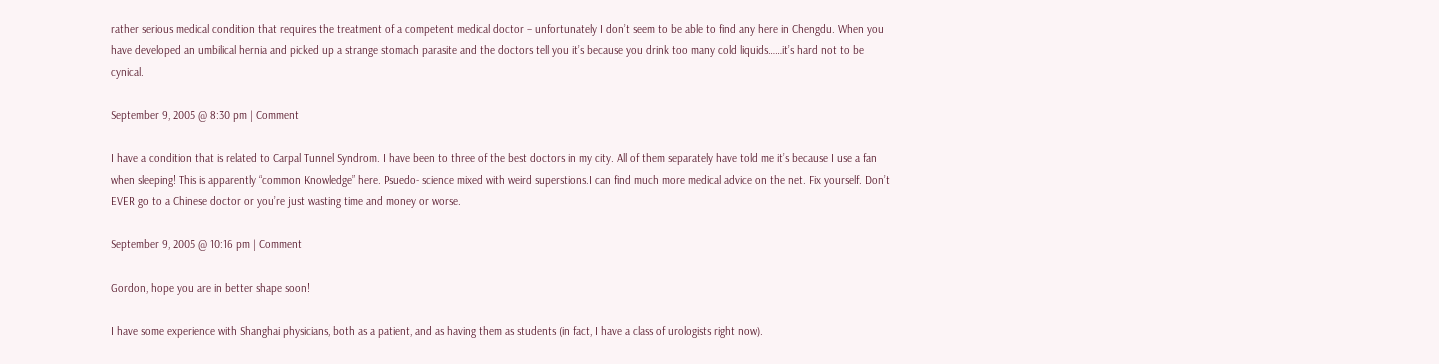rather serious medical condition that requires the treatment of a competent medical doctor – unfortunately I don’t seem to be able to find any here in Chengdu. When you have developed an umbilical hernia and picked up a strange stomach parasite and the doctors tell you it’s because you drink too many cold liquids……it’s hard not to be cynical.

September 9, 2005 @ 8:30 pm | Comment

I have a condition that is related to Carpal Tunnel Syndrom. I have been to three of the best doctors in my city. All of them separately have told me it’s because I use a fan when sleeping! This is apparently “common Knowledge” here. Psuedo- science mixed with weird superstions.I can find much more medical advice on the net. Fix yourself. Don’t EVER go to a Chinese doctor or you’re just wasting time and money or worse.

September 9, 2005 @ 10:16 pm | Comment

Gordon, hope you are in better shape soon!

I have some experience with Shanghai physicians, both as a patient, and as having them as students (in fact, I have a class of urologists right now).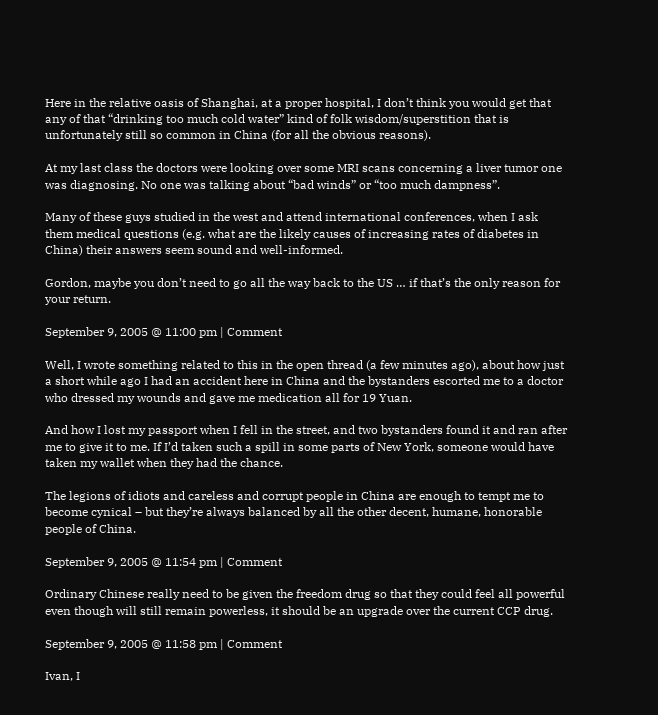Here in the relative oasis of Shanghai, at a proper hospital, I don’t think you would get that any of that “drinking too much cold water” kind of folk wisdom/superstition that is unfortunately still so common in China (for all the obvious reasons).

At my last class the doctors were looking over some MRI scans concerning a liver tumor one was diagnosing. No one was talking about “bad winds” or “too much dampness”.

Many of these guys studied in the west and attend international conferences, when I ask them medical questions (e.g. what are the likely causes of increasing rates of diabetes in China) their answers seem sound and well-informed.

Gordon, maybe you don’t need to go all the way back to the US … if that’s the only reason for your return.

September 9, 2005 @ 11:00 pm | Comment

Well, I wrote something related to this in the open thread (a few minutes ago), about how just a short while ago I had an accident here in China and the bystanders escorted me to a doctor who dressed my wounds and gave me medication all for 19 Yuan.

And how I lost my passport when I fell in the street, and two bystanders found it and ran after me to give it to me. If I’d taken such a spill in some parts of New York, someone would have taken my wallet when they had the chance.

The legions of idiots and careless and corrupt people in China are enough to tempt me to become cynical – but they’re always balanced by all the other decent, humane, honorable people of China.

September 9, 2005 @ 11:54 pm | Comment

Ordinary Chinese really need to be given the freedom drug so that they could feel all powerful even though will still remain powerless, it should be an upgrade over the current CCP drug.

September 9, 2005 @ 11:58 pm | Comment

Ivan, I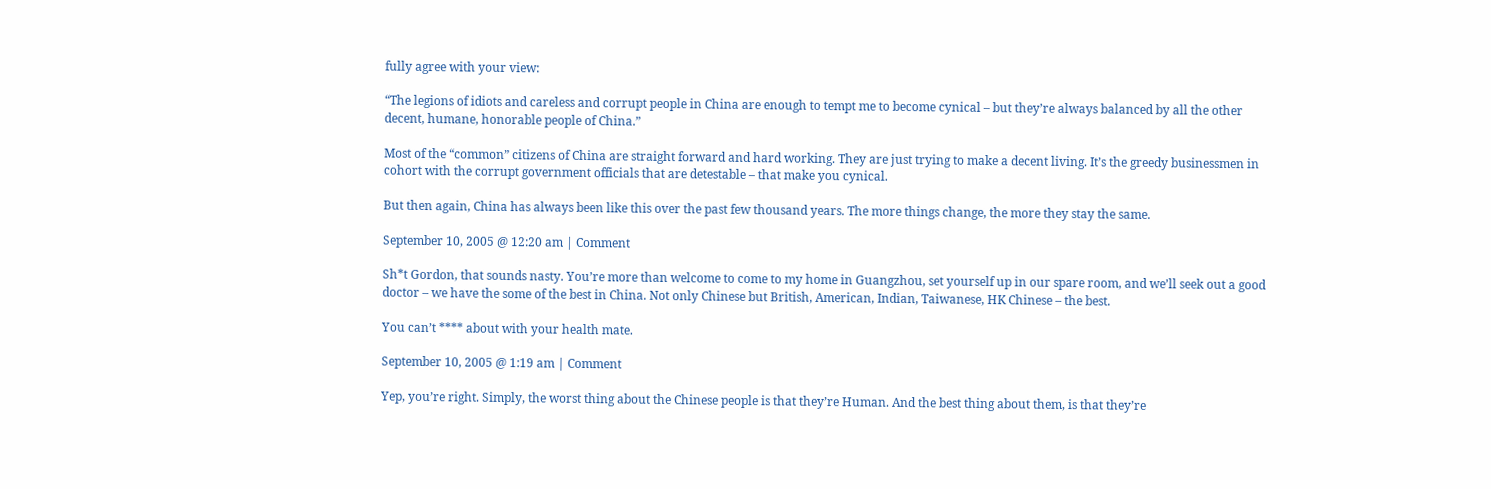fully agree with your view:

“The legions of idiots and careless and corrupt people in China are enough to tempt me to become cynical – but they’re always balanced by all the other decent, humane, honorable people of China.”

Most of the “common” citizens of China are straight forward and hard working. They are just trying to make a decent living. It’s the greedy businessmen in cohort with the corrupt government officials that are detestable – that make you cynical.

But then again, China has always been like this over the past few thousand years. The more things change, the more they stay the same.

September 10, 2005 @ 12:20 am | Comment

Sh*t Gordon, that sounds nasty. You’re more than welcome to come to my home in Guangzhou, set yourself up in our spare room, and we’ll seek out a good doctor – we have the some of the best in China. Not only Chinese but British, American, Indian, Taiwanese, HK Chinese – the best.

You can’t **** about with your health mate.

September 10, 2005 @ 1:19 am | Comment

Yep, you’re right. Simply, the worst thing about the Chinese people is that they’re Human. And the best thing about them, is that they’re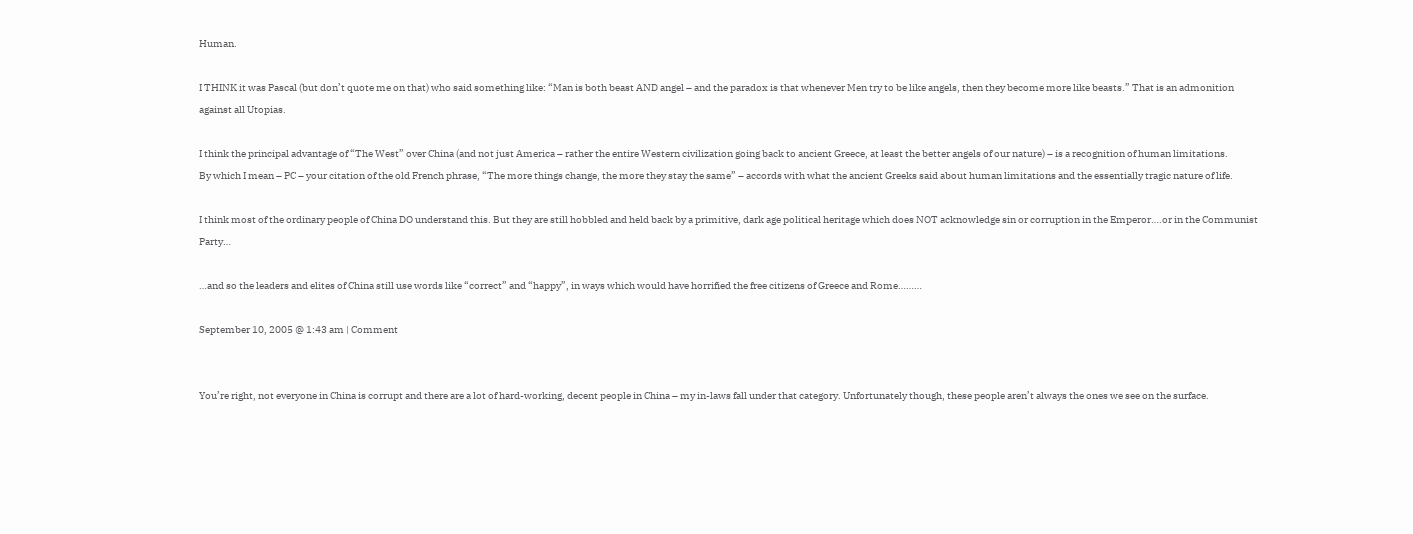Human.

I THINK it was Pascal (but don’t quote me on that) who said something like: “Man is both beast AND angel – and the paradox is that whenever Men try to be like angels, then they become more like beasts.” That is an admonition against all Utopias.

I think the principal advantage of “The West” over China (and not just America – rather the entire Western civilization going back to ancient Greece, at least the better angels of our nature) – is a recognition of human limitations.
By which I mean – PC – your citation of the old French phrase, “The more things change, the more they stay the same” – accords with what the ancient Greeks said about human limitations and the essentially tragic nature of life.

I think most of the ordinary people of China DO understand this. But they are still hobbled and held back by a primitive, dark age political heritage which does NOT acknowledge sin or corruption in the Emperor….or in the Communist Party…

…and so the leaders and elites of China still use words like “correct” and “happy”, in ways which would have horrified the free citizens of Greece and Rome………

September 10, 2005 @ 1:43 am | Comment


You’re right, not everyone in China is corrupt and there are a lot of hard-working, decent people in China – my in-laws fall under that category. Unfortunately though, these people aren’t always the ones we see on the surface.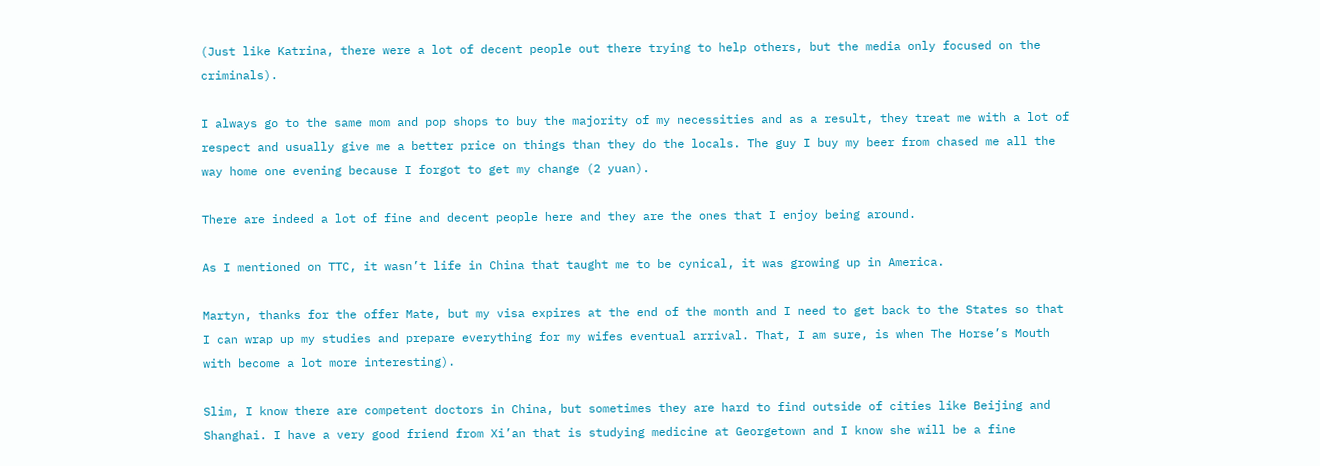(Just like Katrina, there were a lot of decent people out there trying to help others, but the media only focused on the criminals).

I always go to the same mom and pop shops to buy the majority of my necessities and as a result, they treat me with a lot of respect and usually give me a better price on things than they do the locals. The guy I buy my beer from chased me all the way home one evening because I forgot to get my change (2 yuan).

There are indeed a lot of fine and decent people here and they are the ones that I enjoy being around.

As I mentioned on TTC, it wasn’t life in China that taught me to be cynical, it was growing up in America.

Martyn, thanks for the offer Mate, but my visa expires at the end of the month and I need to get back to the States so that I can wrap up my studies and prepare everything for my wifes eventual arrival. That, I am sure, is when The Horse’s Mouth with become a lot more interesting).

Slim, I know there are competent doctors in China, but sometimes they are hard to find outside of cities like Beijing and Shanghai. I have a very good friend from Xi’an that is studying medicine at Georgetown and I know she will be a fine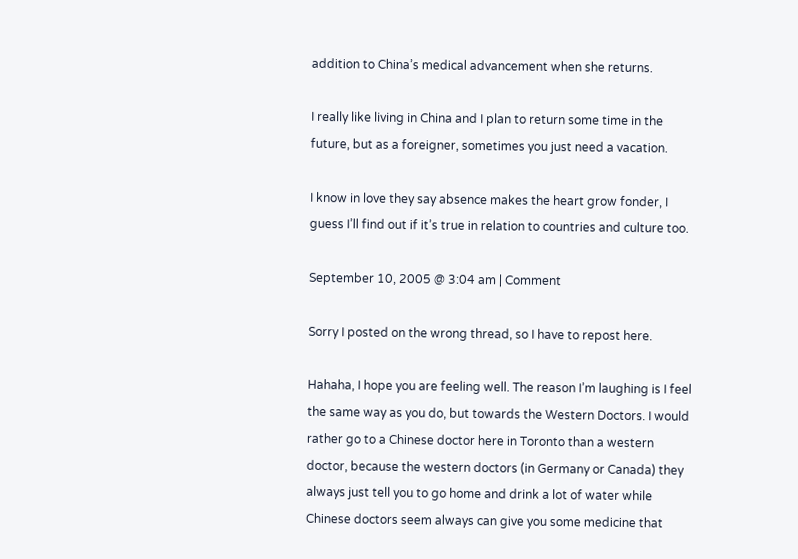addition to China’s medical advancement when she returns.

I really like living in China and I plan to return some time in the future, but as a foreigner, sometimes you just need a vacation.

I know in love they say absence makes the heart grow fonder, I guess I’ll find out if it’s true in relation to countries and culture too.

September 10, 2005 @ 3:04 am | Comment

Sorry I posted on the wrong thread, so I have to repost here.

Hahaha, I hope you are feeling well. The reason I’m laughing is I feel the same way as you do, but towards the Western Doctors. I would rather go to a Chinese doctor here in Toronto than a western doctor, because the western doctors (in Germany or Canada) they always just tell you to go home and drink a lot of water while Chinese doctors seem always can give you some medicine that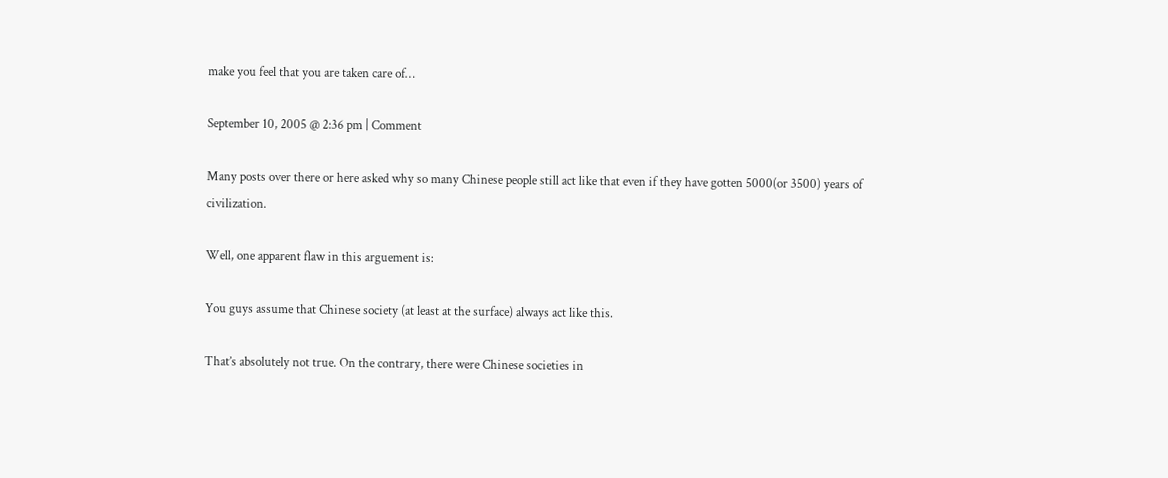make you feel that you are taken care of…

September 10, 2005 @ 2:36 pm | Comment

Many posts over there or here asked why so many Chinese people still act like that even if they have gotten 5000(or 3500) years of civilization.

Well, one apparent flaw in this arguement is:

You guys assume that Chinese society (at least at the surface) always act like this.

That’s absolutely not true. On the contrary, there were Chinese societies in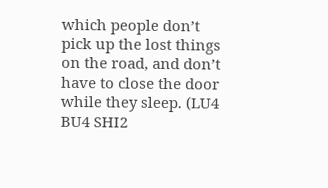which people don’t pick up the lost things on the road, and don’t have to close the door while they sleep. (LU4 BU4 SHI2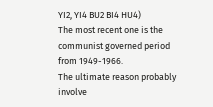YI2, YI4 BU2 BI4 HU4)
The most recent one is the communist governed period from 1949-1966.
The ultimate reason probably involve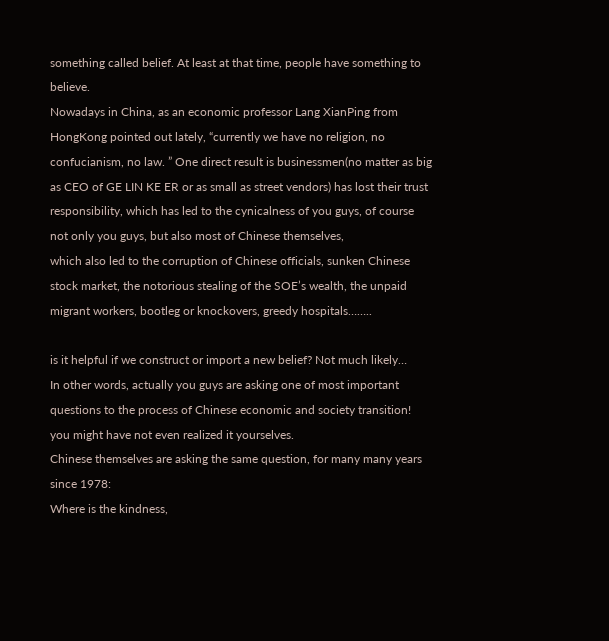something called belief. At least at that time, people have something to believe.
Nowadays in China, as an economic professor Lang XianPing from HongKong pointed out lately, “currently we have no religion, no confucianism, no law. ” One direct result is businessmen(no matter as big as CEO of GE LIN KE ER or as small as street vendors) has lost their trust responsibility, which has led to the cynicalness of you guys, of course not only you guys, but also most of Chinese themselves,
which also led to the corruption of Chinese officials, sunken Chinese stock market, the notorious stealing of the SOE’s wealth, the unpaid migrant workers, bootleg or knockovers, greedy hospitals……..

is it helpful if we construct or import a new belief? Not much likely…
In other words, actually you guys are asking one of most important questions to the process of Chinese economic and society transition! you might have not even realized it yourselves.
Chinese themselves are asking the same question, for many many years since 1978:
Where is the kindness,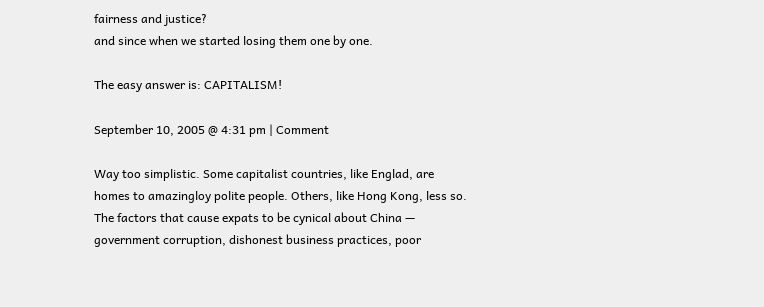fairness and justice?
and since when we started losing them one by one.

The easy answer is: CAPITALISM!

September 10, 2005 @ 4:31 pm | Comment

Way too simplistic. Some capitalist countries, like Englad, are homes to amazingloy polite people. Others, like Hong Kong, less so. The factors that cause expats to be cynical about China — government corruption, dishonest business practices, poor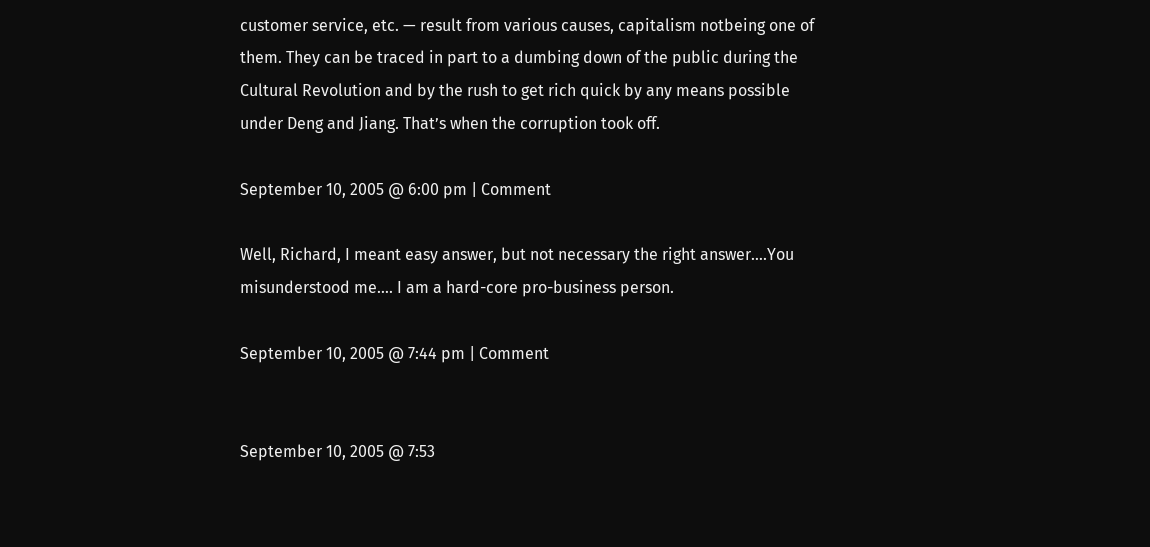customer service, etc. — result from various causes, capitalism notbeing one of them. They can be traced in part to a dumbing down of the public during the Cultural Revolution and by the rush to get rich quick by any means possible under Deng and Jiang. That’s when the corruption took off.

September 10, 2005 @ 6:00 pm | Comment

Well, Richard, I meant easy answer, but not necessary the right answer….You misunderstood me…. I am a hard-core pro-business person.

September 10, 2005 @ 7:44 pm | Comment


September 10, 2005 @ 7:53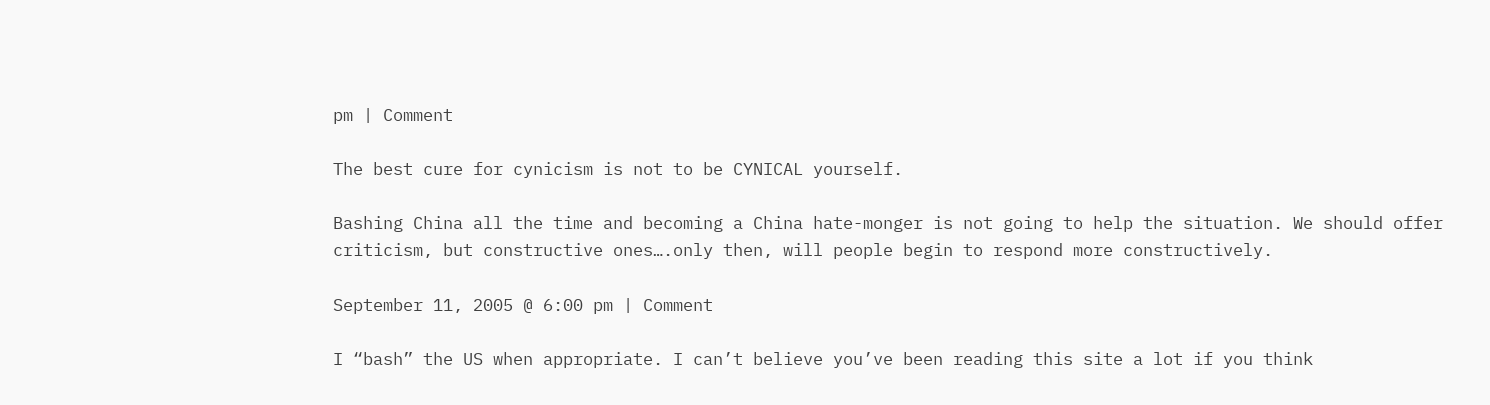pm | Comment

The best cure for cynicism is not to be CYNICAL yourself.

Bashing China all the time and becoming a China hate-monger is not going to help the situation. We should offer criticism, but constructive ones….only then, will people begin to respond more constructively.

September 11, 2005 @ 6:00 pm | Comment

I “bash” the US when appropriate. I can’t believe you’ve been reading this site a lot if you think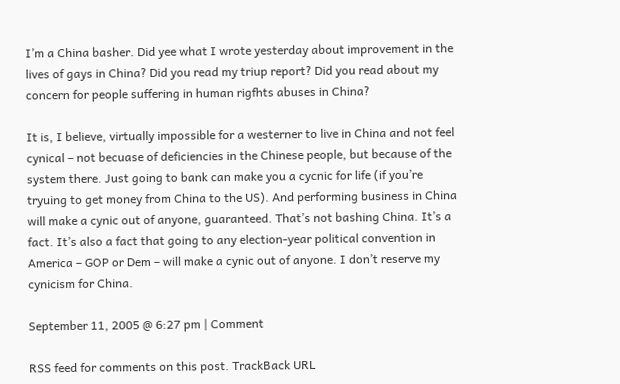I’m a China basher. Did yee what I wrote yesterday about improvement in the lives of gays in China? Did you read my triup report? Did you read about my concern for people suffering in human rigfhts abuses in China?

It is, I believe, virtually impossible for a westerner to live in China and not feel cynical – not becuase of deficiencies in the Chinese people, but because of the system there. Just going to bank can make you a cycnic for life (if you’re tryuing to get money from China to the US). And performing business in China will make a cynic out of anyone, guaranteed. That’s not bashing China. It’s a fact. It’s also a fact that going to any election-year political convention in America – GOP or Dem – will make a cynic out of anyone. I don’t reserve my cynicism for China.

September 11, 2005 @ 6:27 pm | Comment

RSS feed for comments on this post. TrackBack URL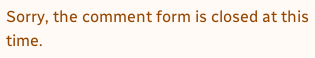Sorry, the comment form is closed at this time.